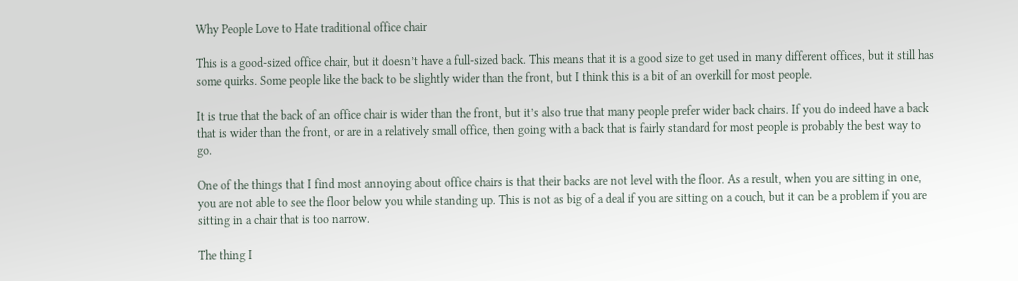Why People Love to Hate traditional office chair

This is a good-sized office chair, but it doesn’t have a full-sized back. This means that it is a good size to get used in many different offices, but it still has some quirks. Some people like the back to be slightly wider than the front, but I think this is a bit of an overkill for most people.

It is true that the back of an office chair is wider than the front, but it’s also true that many people prefer wider back chairs. If you do indeed have a back that is wider than the front, or are in a relatively small office, then going with a back that is fairly standard for most people is probably the best way to go.

One of the things that I find most annoying about office chairs is that their backs are not level with the floor. As a result, when you are sitting in one, you are not able to see the floor below you while standing up. This is not as big of a deal if you are sitting on a couch, but it can be a problem if you are sitting in a chair that is too narrow.

The thing I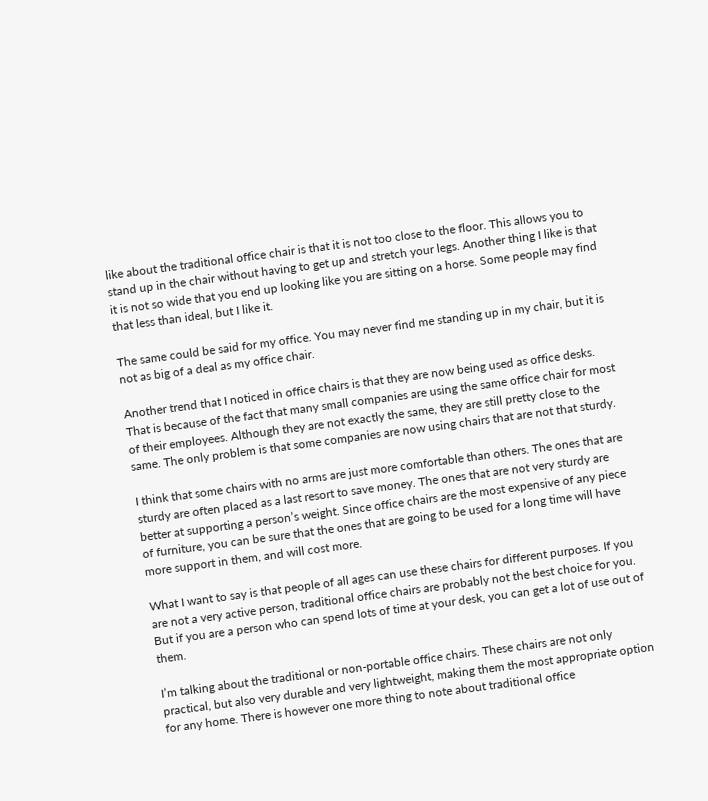like about the traditional office chair is that it is not too close to the floor. This allows you to stand up in the chair without having to get up and stretch your legs. Another thing I like is that it is not so wide that you end up looking like you are sitting on a horse. Some people may find that less than ideal, but I like it.

The same could be said for my office. You may never find me standing up in my chair, but it is not as big of a deal as my office chair.

Another trend that I noticed in office chairs is that they are now being used as office desks. That is because of the fact that many small companies are using the same office chair for most of their employees. Although they are not exactly the same, they are still pretty close to the same. The only problem is that some companies are now using chairs that are not that sturdy.

I think that some chairs with no arms are just more comfortable than others. The ones that are sturdy are often placed as a last resort to save money. The ones that are not very sturdy are better at supporting a person’s weight. Since office chairs are the most expensive of any piece of furniture, you can be sure that the ones that are going to be used for a long time will have more support in them, and will cost more.

What I want to say is that people of all ages can use these chairs for different purposes. If you are not a very active person, traditional office chairs are probably not the best choice for you. But if you are a person who can spend lots of time at your desk, you can get a lot of use out of them.

I’m talking about the traditional or non-portable office chairs. These chairs are not only practical, but also very durable and very lightweight, making them the most appropriate option for any home. There is however one more thing to note about traditional office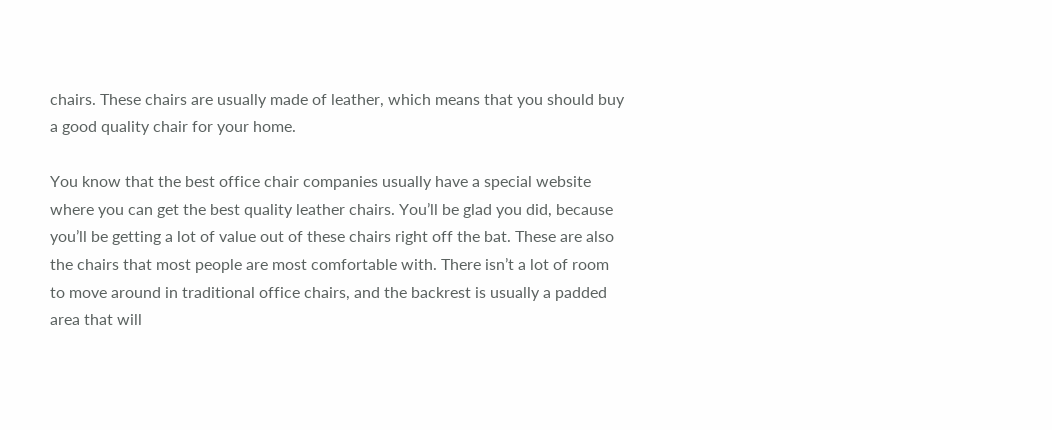chairs. These chairs are usually made of leather, which means that you should buy a good quality chair for your home.

You know that the best office chair companies usually have a special website where you can get the best quality leather chairs. You’ll be glad you did, because you’ll be getting a lot of value out of these chairs right off the bat. These are also the chairs that most people are most comfortable with. There isn’t a lot of room to move around in traditional office chairs, and the backrest is usually a padded area that will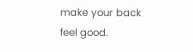make your back feel good.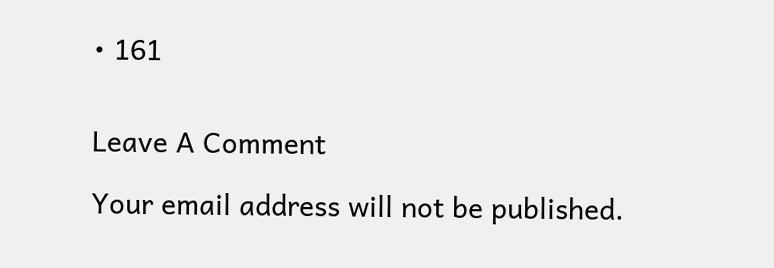• 161


Leave A Comment

Your email address will not be published.